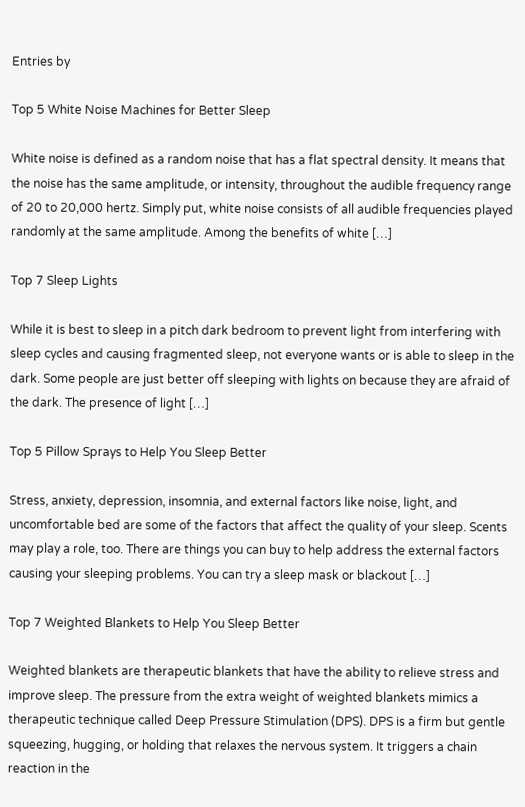Entries by

Top 5 White Noise Machines for Better Sleep

White noise is defined as a random noise that has a flat spectral density. It means that the noise has the same amplitude, or intensity, throughout the audible frequency range of 20 to 20,000 hertz. Simply put, white noise consists of all audible frequencies played randomly at the same amplitude. Among the benefits of white […]

Top 7 Sleep Lights

While it is best to sleep in a pitch dark bedroom to prevent light from interfering with sleep cycles and causing fragmented sleep, not everyone wants or is able to sleep in the dark. Some people are just better off sleeping with lights on because they are afraid of the dark. The presence of light […]

Top 5 Pillow Sprays to Help You Sleep Better

Stress, anxiety, depression, insomnia, and external factors like noise, light, and uncomfortable bed are some of the factors that affect the quality of your sleep. Scents may play a role, too. There are things you can buy to help address the external factors causing your sleeping problems. You can try a sleep mask or blackout […]

Top 7 Weighted Blankets to Help You Sleep Better

Weighted blankets are therapeutic blankets that have the ability to relieve stress and improve sleep. The pressure from the extra weight of weighted blankets mimics a therapeutic technique called Deep Pressure Stimulation (DPS). DPS is a firm but gentle squeezing, hugging, or holding that relaxes the nervous system. It triggers a chain reaction in the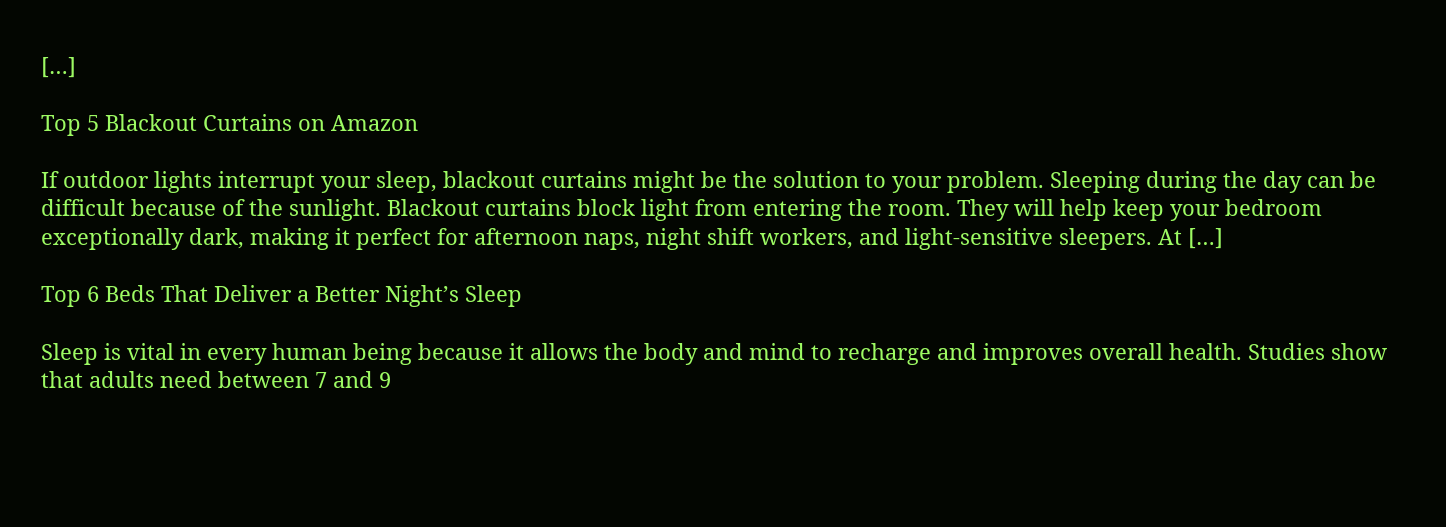[…]

Top 5 Blackout Curtains on Amazon

If outdoor lights interrupt your sleep, blackout curtains might be the solution to your problem. Sleeping during the day can be difficult because of the sunlight. Blackout curtains block light from entering the room. They will help keep your bedroom exceptionally dark, making it perfect for afternoon naps, night shift workers, and light-sensitive sleepers. At […]

Top 6 Beds That Deliver a Better Night’s Sleep

Sleep is vital in every human being because it allows the body and mind to recharge and improves overall health. Studies show that adults need between 7 and 9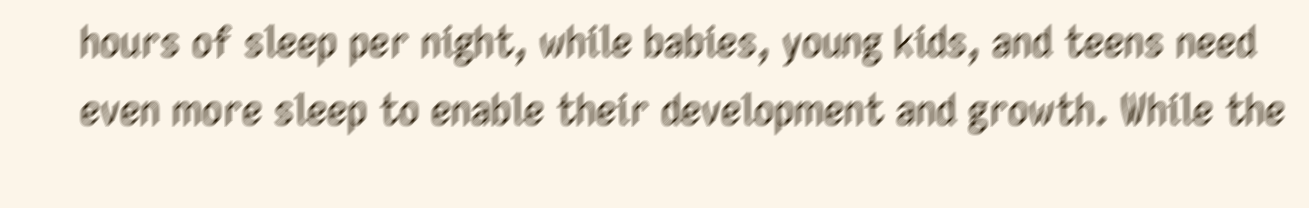hours of sleep per night, while babies, young kids, and teens need even more sleep to enable their development and growth. While the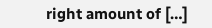right amount of […]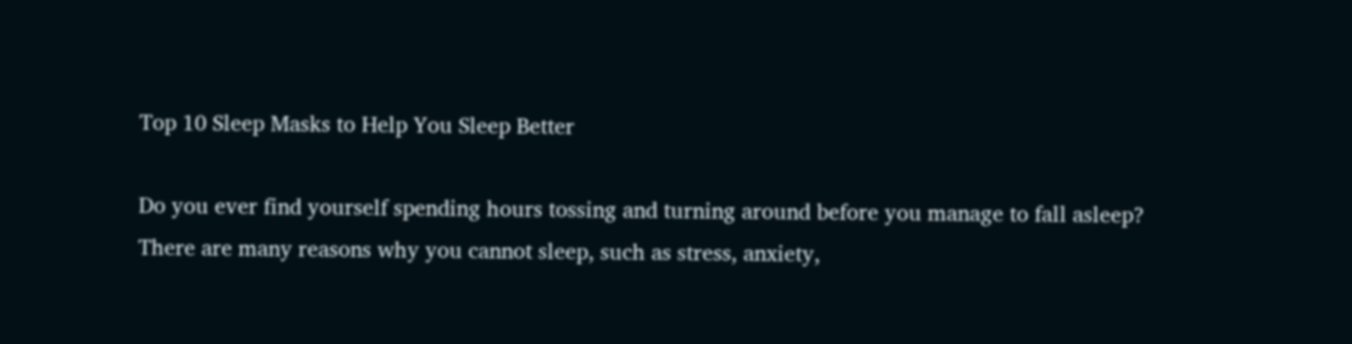Top 10 Sleep Masks to Help You Sleep Better

Do you ever find yourself spending hours tossing and turning around before you manage to fall asleep? There are many reasons why you cannot sleep, such as stress, anxiety,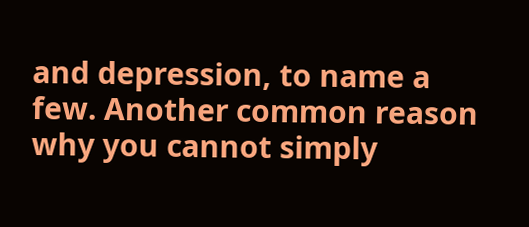and depression, to name a few. Another common reason why you cannot simply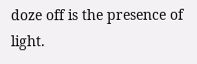doze off is the presence of light.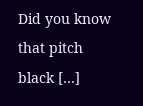Did you know that pitch black […]